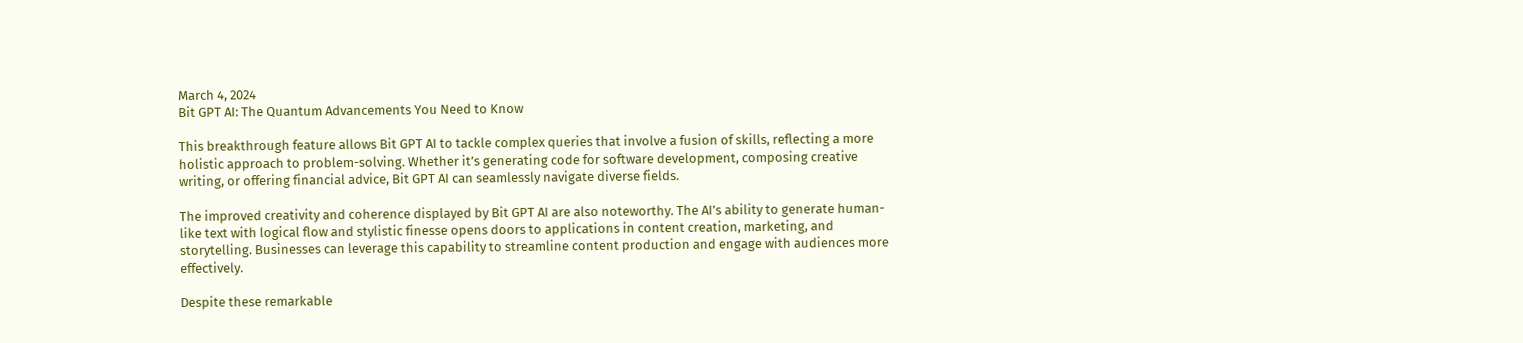March 4, 2024
Bit GPT AI: The Quantum Advancements You Need to Know

This breakthrough feature allows Bit GPT AI to tackle complex queries that involve a fusion of skills, reflecting a more holistic approach to problem-solving. Whether it’s generating code for software development, composing creative writing, or offering financial advice, Bit GPT AI can seamlessly navigate diverse fields.

The improved creativity and coherence displayed by Bit GPT AI are also noteworthy. The AI’s ability to generate human-like text with logical flow and stylistic finesse opens doors to applications in content creation, marketing, and storytelling. Businesses can leverage this capability to streamline content production and engage with audiences more effectively.

Despite these remarkable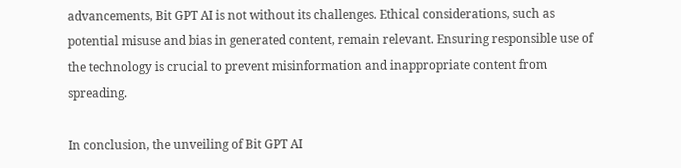advancements, Bit GPT AI is not without its challenges. Ethical considerations, such as potential misuse and bias in generated content, remain relevant. Ensuring responsible use of the technology is crucial to prevent misinformation and inappropriate content from spreading.

In conclusion, the unveiling of Bit GPT AI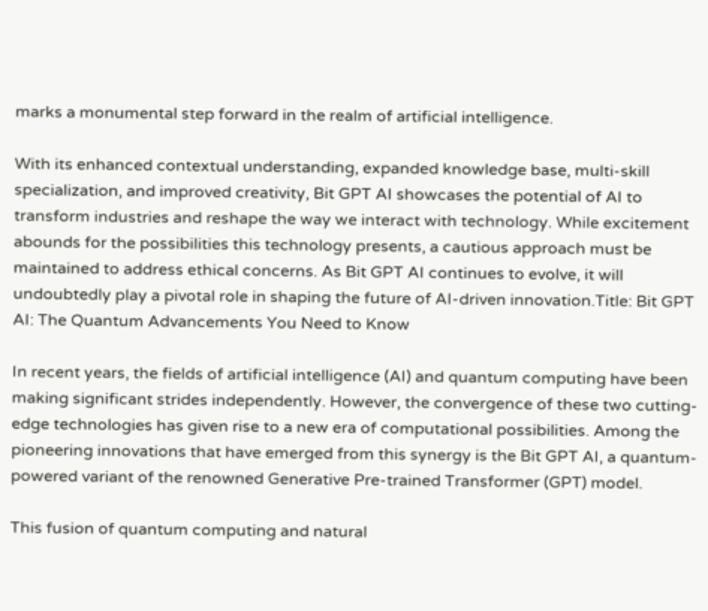marks a monumental step forward in the realm of artificial intelligence.

With its enhanced contextual understanding, expanded knowledge base, multi-skill specialization, and improved creativity, Bit GPT AI showcases the potential of AI to transform industries and reshape the way we interact with technology. While excitement abounds for the possibilities this technology presents, a cautious approach must be maintained to address ethical concerns. As Bit GPT AI continues to evolve, it will undoubtedly play a pivotal role in shaping the future of AI-driven innovation.Title: Bit GPT AI: The Quantum Advancements You Need to Know

In recent years, the fields of artificial intelligence (AI) and quantum computing have been making significant strides independently. However, the convergence of these two cutting-edge technologies has given rise to a new era of computational possibilities. Among the pioneering innovations that have emerged from this synergy is the Bit GPT AI, a quantum-powered variant of the renowned Generative Pre-trained Transformer (GPT) model.

This fusion of quantum computing and natural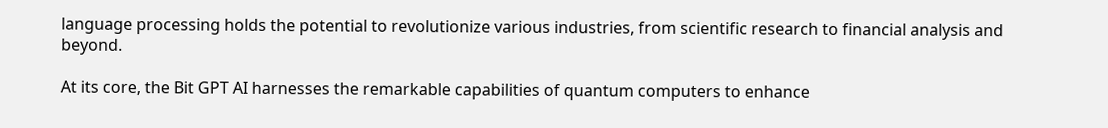language processing holds the potential to revolutionize various industries, from scientific research to financial analysis and beyond.

At its core, the Bit GPT AI harnesses the remarkable capabilities of quantum computers to enhance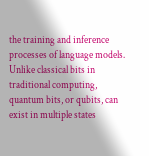the training and inference processes of language models. Unlike classical bits in traditional computing, quantum bits, or qubits, can exist in multiple states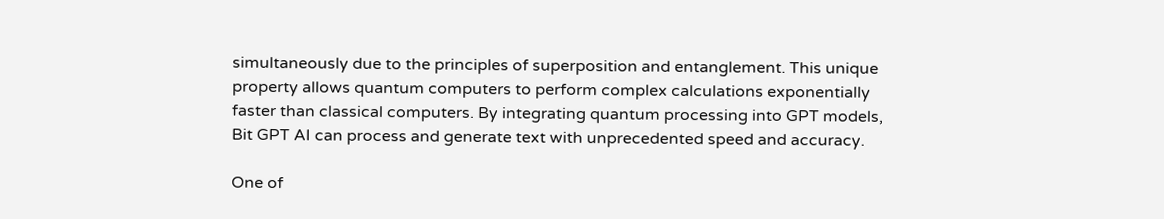simultaneously due to the principles of superposition and entanglement. This unique property allows quantum computers to perform complex calculations exponentially faster than classical computers. By integrating quantum processing into GPT models, Bit GPT AI can process and generate text with unprecedented speed and accuracy.

One of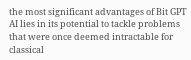the most significant advantages of Bit GPT AI lies in its potential to tackle problems that were once deemed intractable for classical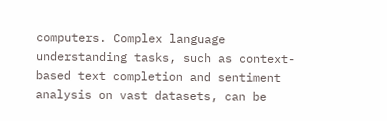computers. Complex language understanding tasks, such as context-based text completion and sentiment analysis on vast datasets, can be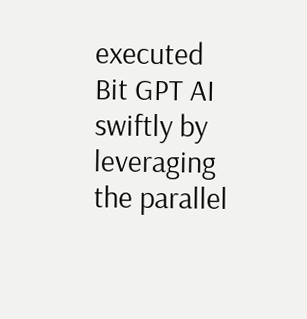executed Bit GPT AI swiftly by leveraging the parallel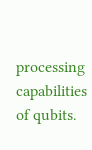processing capabilities of qubits.